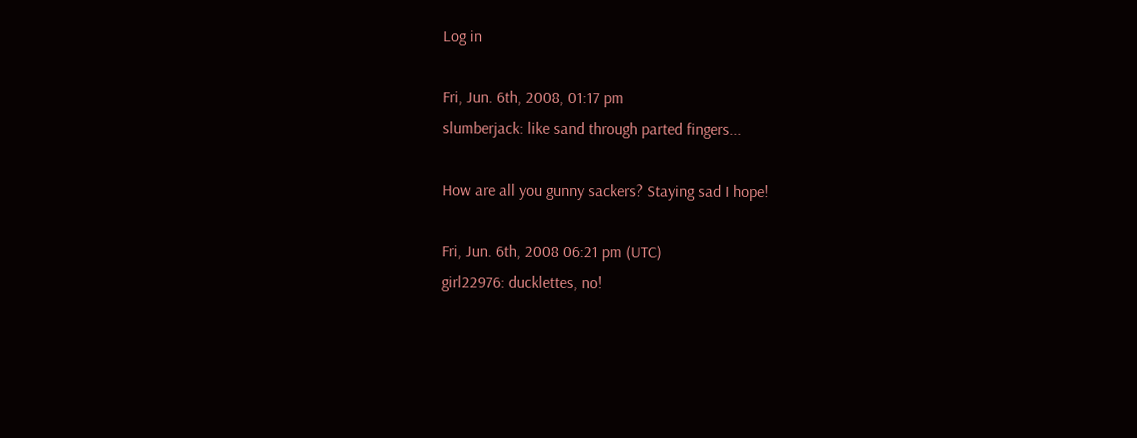Log in

Fri, Jun. 6th, 2008, 01:17 pm
slumberjack: like sand through parted fingers...

How are all you gunny sackers? Staying sad I hope!

Fri, Jun. 6th, 2008 06:21 pm (UTC)
girl22976: ducklettes, no!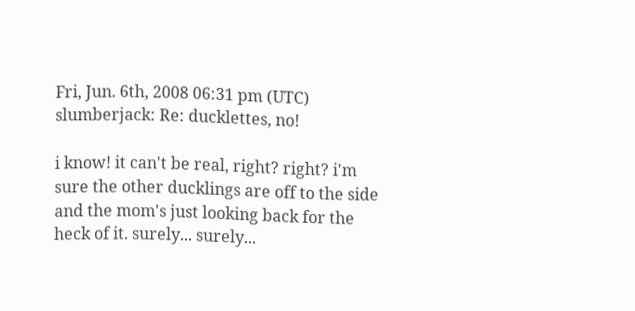Fri, Jun. 6th, 2008 06:31 pm (UTC)
slumberjack: Re: ducklettes, no!

i know! it can't be real, right? right? i'm sure the other ducklings are off to the side and the mom's just looking back for the heck of it. surely... surely...